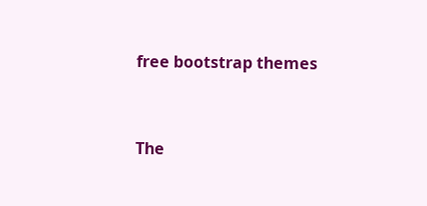free bootstrap themes


The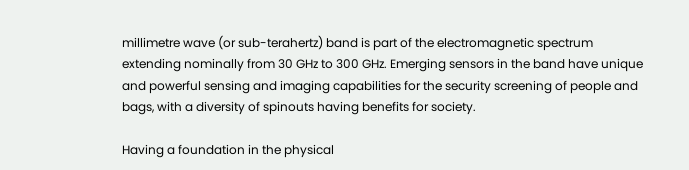millimetre wave (or sub-terahertz) band is part of the electromagnetic spectrum extending nominally from 30 GHz to 300 GHz. Emerging sensors in the band have unique and powerful sensing and imaging capabilities for the security screening of people and bags, with a diversity of spinouts having benefits for society.

Having a foundation in the physical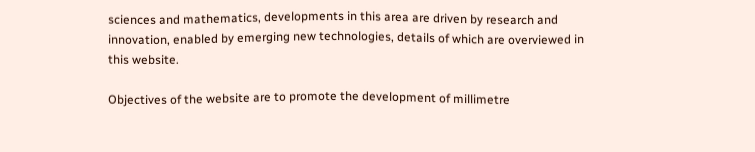sciences and mathematics, developments in this area are driven by research and innovation, enabled by emerging new technologies, details of which are overviewed in this website.

Objectives of the website are to promote the development of millimetre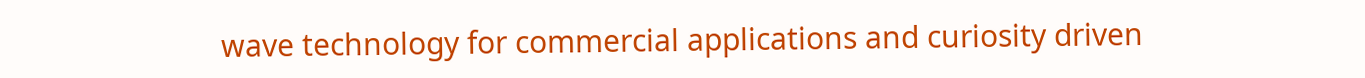wave technology for commercial applications and curiosity driven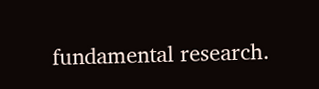fundamental research.